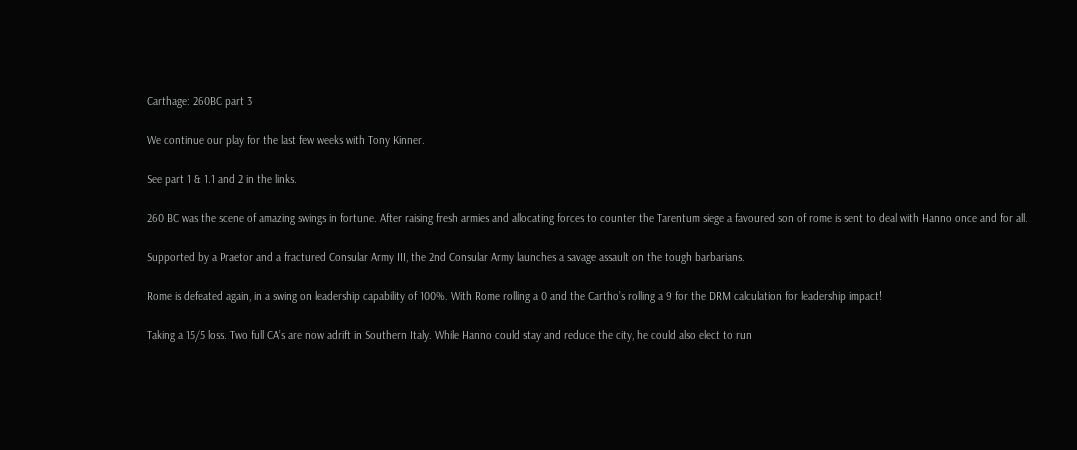Carthage: 260BC part 3

We continue our play for the last few weeks with Tony Kinner.

See part 1 & 1.1 and 2 in the links.

260 BC was the scene of amazing swings in fortune. After raising fresh armies and allocating forces to counter the Tarentum siege a favoured son of rome is sent to deal with Hanno once and for all.

Supported by a Praetor and a fractured Consular Army III, the 2nd Consular Army launches a savage assault on the tough barbarians.

Rome is defeated again, in a swing on leadership capability of 100%. With Rome rolling a 0 and the Cartho’s rolling a 9 for the DRM calculation for leadership impact!

Taking a 15/5 loss. Two full CA’s are now adrift in Southern Italy. While Hanno could stay and reduce the city, he could also elect to run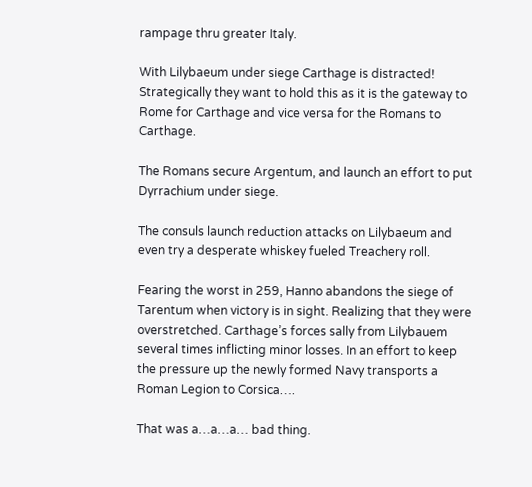rampage thru greater Italy.

With Lilybaeum under siege Carthage is distracted! Strategically they want to hold this as it is the gateway to Rome for Carthage and vice versa for the Romans to Carthage.

The Romans secure Argentum, and launch an effort to put Dyrrachium under siege.

The consuls launch reduction attacks on Lilybaeum and even try a desperate whiskey fueled Treachery roll.

Fearing the worst in 259, Hanno abandons the siege of Tarentum when victory is in sight. Realizing that they were overstretched. Carthage’s forces sally from Lilybauem several times inflicting minor losses. In an effort to keep the pressure up the newly formed Navy transports a Roman Legion to Corsica….

That was a…a…a… bad thing.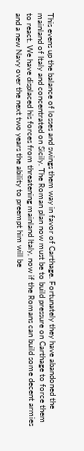This evens up the balance of losses and swings them way in favor of Carthage. Fortunately they have abandoned the mainland of Italy and concentrated on Sicily. The Roman plan now must be to build pressure on Carthage to force them to react. We have displaced his forces from threatening mainland Italy, now if the Romans can build some decent armies and a new Navy over the next two years the ability to preempt him will be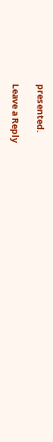presented.

Leave a Reply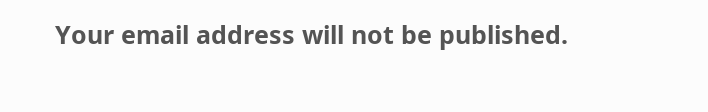Your email address will not be published.